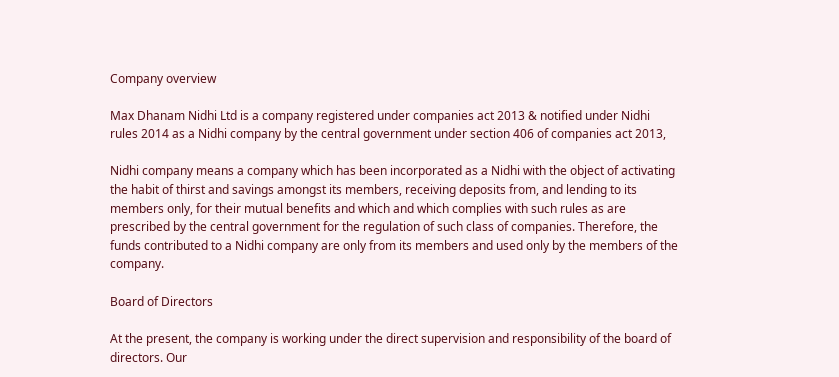Company overview

Max Dhanam Nidhi Ltd is a company registered under companies act 2013 & notified under Nidhi rules 2014 as a Nidhi company by the central government under section 406 of companies act 2013,

Nidhi company means a company which has been incorporated as a Nidhi with the object of activating the habit of thirst and savings amongst its members, receiving deposits from, and lending to its members only, for their mutual benefits and which and which complies with such rules as are prescribed by the central government for the regulation of such class of companies. Therefore, the funds contributed to a Nidhi company are only from its members and used only by the members of the company.

Board of Directors

At the present, the company is working under the direct supervision and responsibility of the board of directors. Our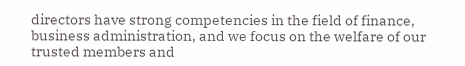directors have strong competencies in the field of finance, business administration, and we focus on the welfare of our trusted members and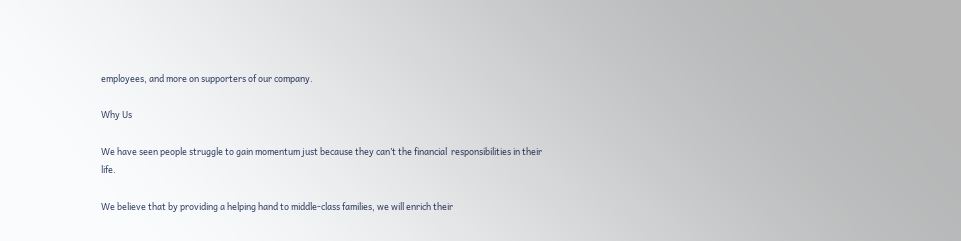employees, and more on supporters of our company.

Why Us

We have seen people struggle to gain momentum just because they can’t the financial  responsibilities in their life.

We believe that by providing a helping hand to middle-class families, we will enrich their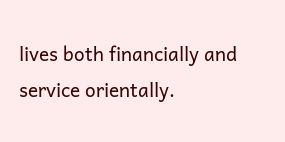lives both financially and service orientally.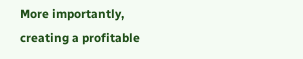More importantly, creating a profitable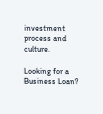investment process and culture.

Looking for a Business Loan?